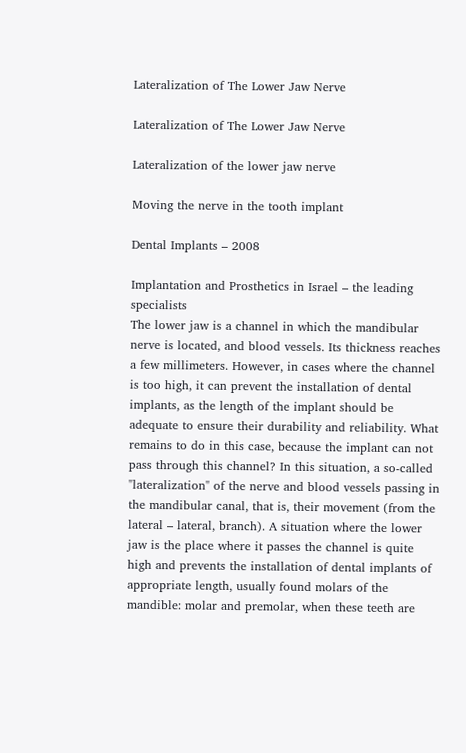Lateralization of The Lower Jaw Nerve

Lateralization of The Lower Jaw Nerve

Lateralization of the lower jaw nerve

Moving the nerve in the tooth implant

Dental Implants – 2008

Implantation and Prosthetics in Israel – the leading specialists
The lower jaw is a channel in which the mandibular nerve is located, and blood vessels. Its thickness reaches a few millimeters. However, in cases where the channel is too high, it can prevent the installation of dental implants, as the length of the implant should be adequate to ensure their durability and reliability. What remains to do in this case, because the implant can not pass through this channel? In this situation, a so-called "lateralization" of the nerve and blood vessels passing in the mandibular canal, that is, their movement (from the lateral – lateral, branch). A situation where the lower jaw is the place where it passes the channel is quite high and prevents the installation of dental implants of appropriate length, usually found molars of the mandible: molar and premolar, when these teeth are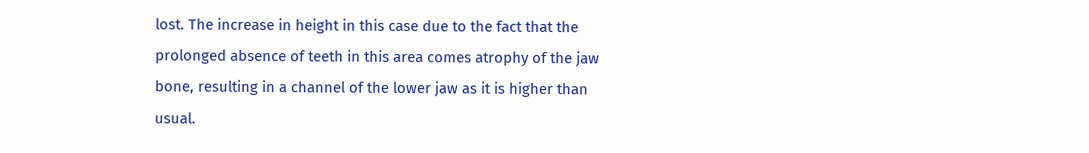lost. The increase in height in this case due to the fact that the prolonged absence of teeth in this area comes atrophy of the jaw bone, resulting in a channel of the lower jaw as it is higher than usual.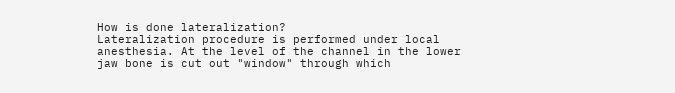How is done lateralization?
Lateralization procedure is performed under local anesthesia. At the level of the channel in the lower jaw bone is cut out "window" through which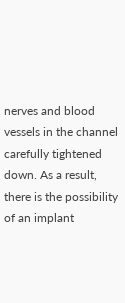nerves and blood vessels in the channel carefully tightened down. As a result, there is the possibility of an implant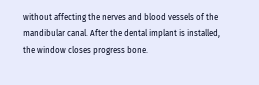without affecting the nerves and blood vessels of the mandibular canal. After the dental implant is installed, the window closes progress bone.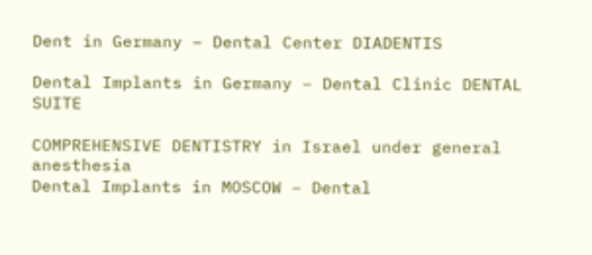Dent in Germany – Dental Center DIADENTIS

Dental Implants in Germany – Dental Clinic DENTAL SUITE

COMPREHENSIVE DENTISTRY in Israel under general anesthesia
Dental Implants in MOSCOW – Dental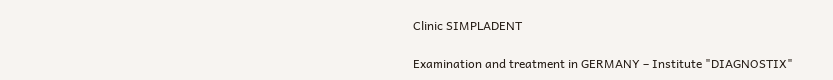Clinic SIMPLADENT

Examination and treatment in GERMANY – Institute "DIAGNOSTIX"